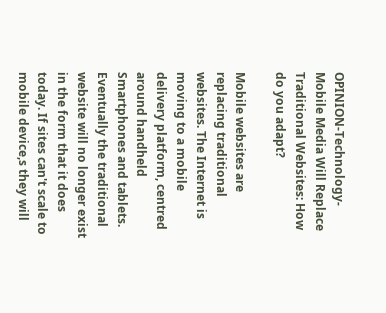OPINION-Technology- Mobile Media Will Replace Traditional Websites: How do you adapt?

Mobile websites are replacing traditional websites. The Internet is moving to a mobile delivery platform, centred around handheld Smartphones and tablets. Eventually the traditional website will no longer exist in the form that it does today. If sites can't scale to mobile device,s they will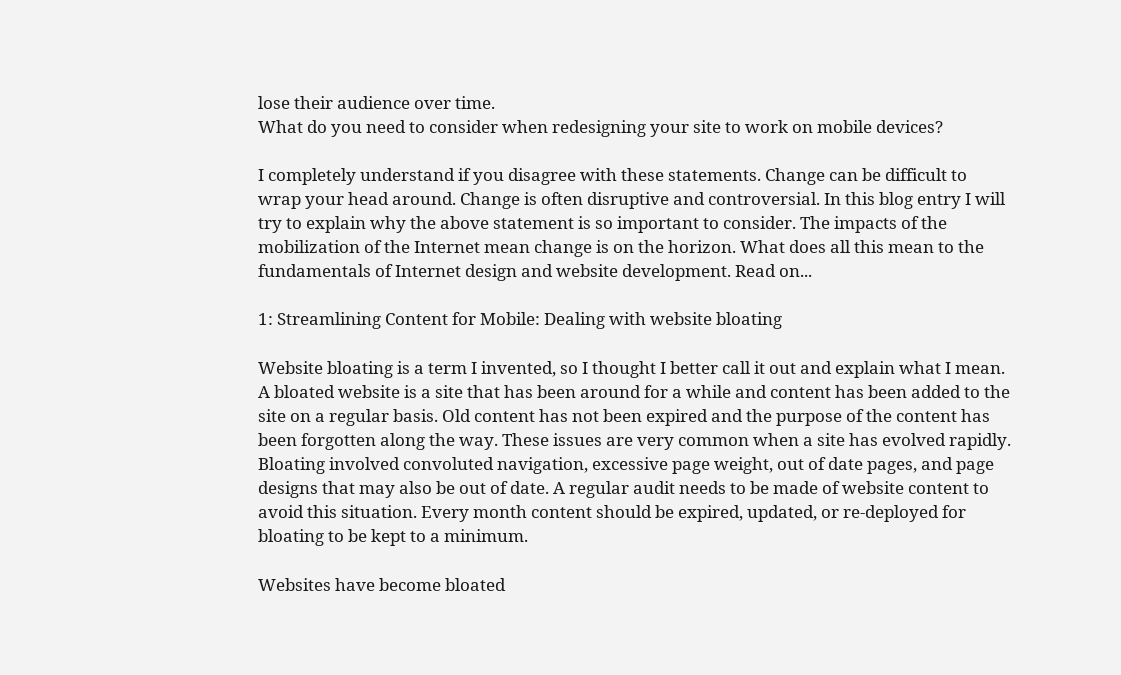lose their audience over time.
What do you need to consider when redesigning your site to work on mobile devices?

I completely understand if you disagree with these statements. Change can be difficult to wrap your head around. Change is often disruptive and controversial. In this blog entry I will try to explain why the above statement is so important to consider. The impacts of the mobilization of the Internet mean change is on the horizon. What does all this mean to the fundamentals of Internet design and website development. Read on...

1: Streamlining Content for Mobile: Dealing with website bloating

Website bloating is a term I invented, so I thought I better call it out and explain what I mean. A bloated website is a site that has been around for a while and content has been added to the site on a regular basis. Old content has not been expired and the purpose of the content has been forgotten along the way. These issues are very common when a site has evolved rapidly. Bloating involved convoluted navigation, excessive page weight, out of date pages, and page designs that may also be out of date. A regular audit needs to be made of website content to avoid this situation. Every month content should be expired, updated, or re-deployed for bloating to be kept to a minimum.

Websites have become bloated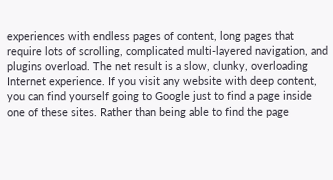experiences with endless pages of content, long pages that require lots of scrolling, complicated multi-layered navigation, and plugins overload. The net result is a slow, clunky, overloading Internet experience. If you visit any website with deep content, you can find yourself going to Google just to find a page inside one of these sites. Rather than being able to find the page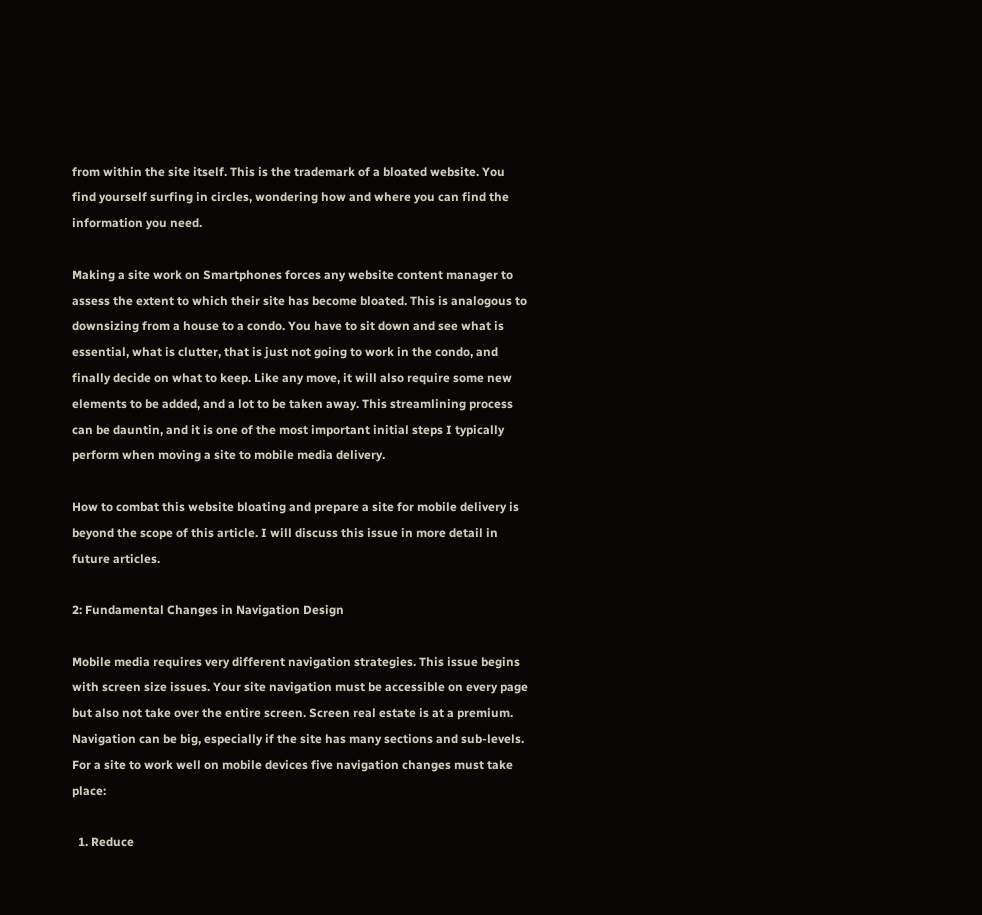from within the site itself. This is the trademark of a bloated website. You find yourself surfing in circles, wondering how and where you can find the information you need.

Making a site work on Smartphones forces any website content manager to assess the extent to which their site has become bloated. This is analogous to downsizing from a house to a condo. You have to sit down and see what is essential, what is clutter, that is just not going to work in the condo, and finally decide on what to keep. Like any move, it will also require some new elements to be added, and a lot to be taken away. This streamlining process can be dauntin, and it is one of the most important initial steps I typically perform when moving a site to mobile media delivery.

How to combat this website bloating and prepare a site for mobile delivery is beyond the scope of this article. I will discuss this issue in more detail in future articles.

2: Fundamental Changes in Navigation Design

Mobile media requires very different navigation strategies. This issue begins with screen size issues. Your site navigation must be accessible on every page but also not take over the entire screen. Screen real estate is at a premium. Navigation can be big, especially if the site has many sections and sub-levels. For a site to work well on mobile devices five navigation changes must take place:

  1. Reduce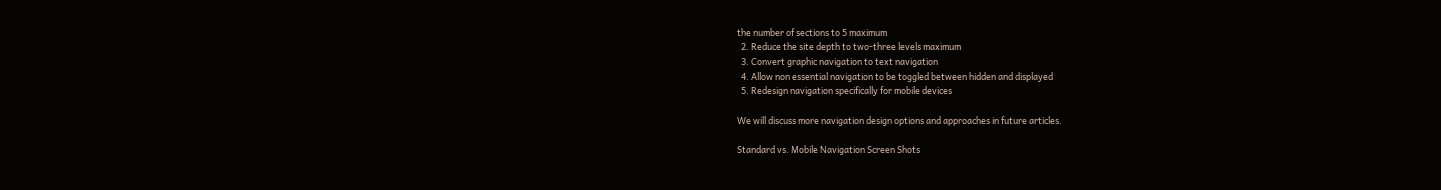the number of sections to 5 maximum
  2. Reduce the site depth to two-three levels maximum
  3. Convert graphic navigation to text navigation
  4. Allow non essential navigation to be toggled between hidden and displayed
  5. Redesign navigation specifically for mobile devices

We will discuss more navigation design options and approaches in future articles.

Standard vs. Mobile Navigation Screen Shots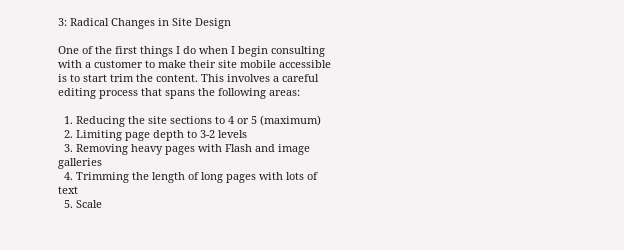3: Radical Changes in Site Design

One of the first things I do when I begin consulting with a customer to make their site mobile accessible is to start trim the content. This involves a careful editing process that spans the following areas:

  1. Reducing the site sections to 4 or 5 (maximum)
  2. Limiting page depth to 3-2 levels
  3. Removing heavy pages with Flash and image galleries
  4. Trimming the length of long pages with lots of text
  5. Scale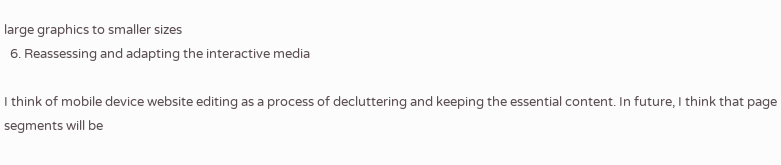large graphics to smaller sizes
  6. Reassessing and adapting the interactive media

I think of mobile device website editing as a process of decluttering and keeping the essential content. In future, I think that page segments will be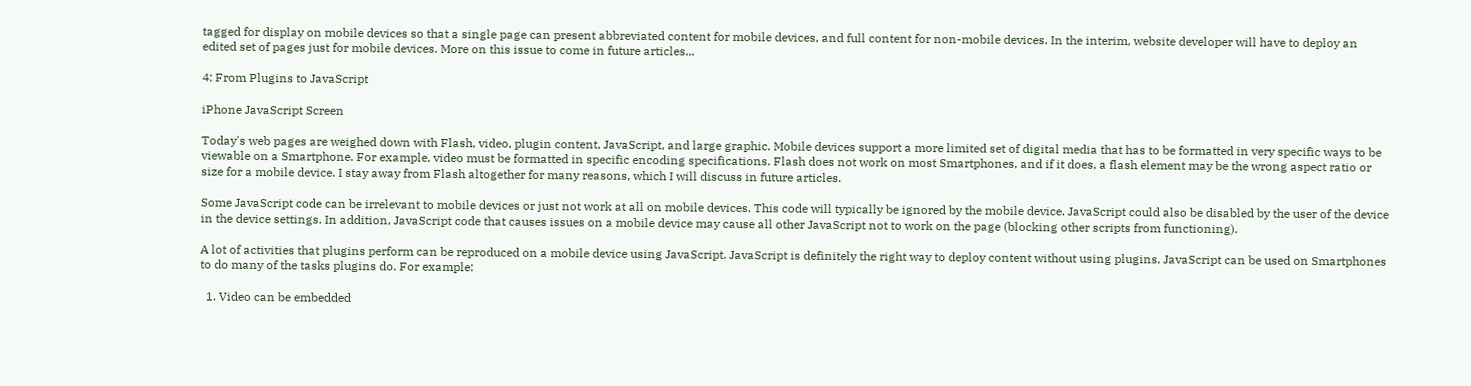tagged for display on mobile devices so that a single page can present abbreviated content for mobile devices, and full content for non-mobile devices. In the interim, website developer will have to deploy an edited set of pages just for mobile devices. More on this issue to come in future articles...

4: From Plugins to JavaScript

iPhone JavaScript Screen

Today's web pages are weighed down with Flash, video, plugin content, JavaScript, and large graphic. Mobile devices support a more limited set of digital media that has to be formatted in very specific ways to be viewable on a Smartphone. For example, video must be formatted in specific encoding specifications. Flash does not work on most Smartphones, and if it does, a flash element may be the wrong aspect ratio or size for a mobile device. I stay away from Flash altogether for many reasons, which I will discuss in future articles.

Some JavaScript code can be irrelevant to mobile devices or just not work at all on mobile devices. This code will typically be ignored by the mobile device. JavaScript could also be disabled by the user of the device in the device settings. In addition, JavaScript code that causes issues on a mobile device may cause all other JavaScript not to work on the page (blocking other scripts from functioning).

A lot of activities that plugins perform can be reproduced on a mobile device using JavaScript. JavaScript is definitely the right way to deploy content without using plugins. JavaScript can be used on Smartphones to do many of the tasks plugins do. For example:

  1. Video can be embedded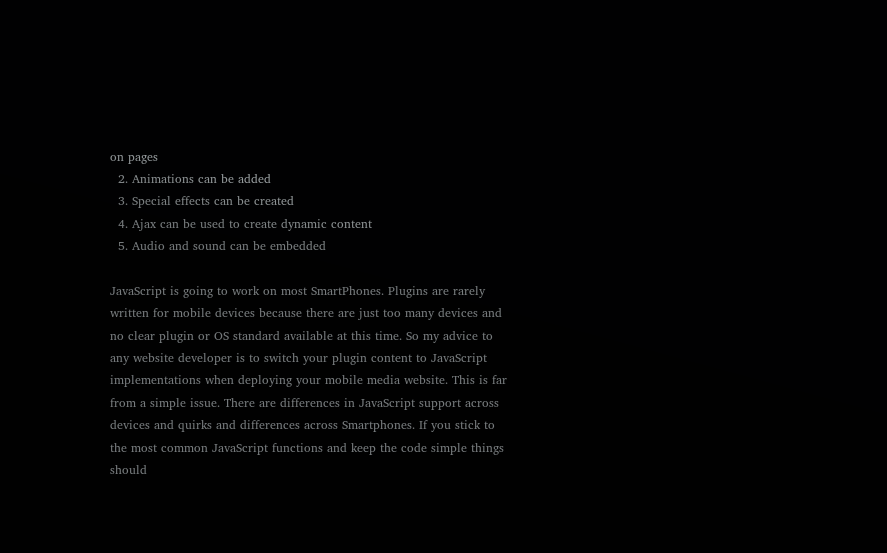on pages
  2. Animations can be added
  3. Special effects can be created
  4. Ajax can be used to create dynamic content
  5. Audio and sound can be embedded

JavaScript is going to work on most SmartPhones. Plugins are rarely written for mobile devices because there are just too many devices and no clear plugin or OS standard available at this time. So my advice to any website developer is to switch your plugin content to JavaScript implementations when deploying your mobile media website. This is far from a simple issue. There are differences in JavaScript support across devices and quirks and differences across Smartphones. If you stick to the most common JavaScript functions and keep the code simple things should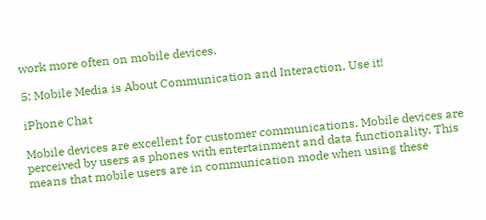work more often on mobile devices.

5: Mobile Media is About Communication and Interaction, Use it!

iPhone Chat

Mobile devices are excellent for customer communications. Mobile devices are perceived by users as phones with entertainment and data functionality. This means that mobile users are in communication mode when using these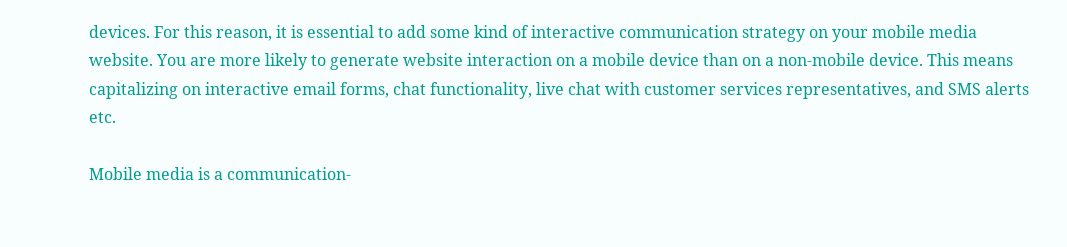devices. For this reason, it is essential to add some kind of interactive communication strategy on your mobile media website. You are more likely to generate website interaction on a mobile device than on a non-mobile device. This means capitalizing on interactive email forms, chat functionality, live chat with customer services representatives, and SMS alerts etc.

Mobile media is a communication-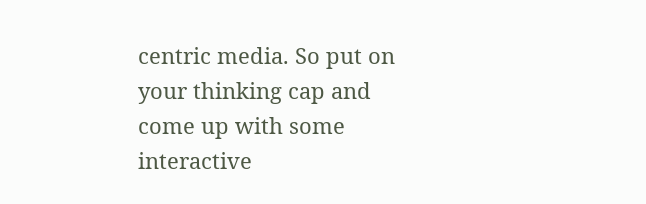centric media. So put on your thinking cap and come up with some interactive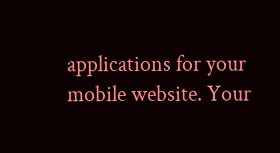applications for your mobile website. Your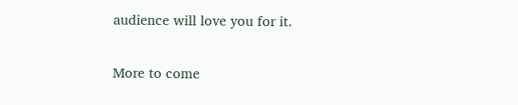audience will love you for it.

More to come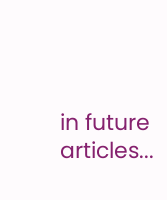in future articles...